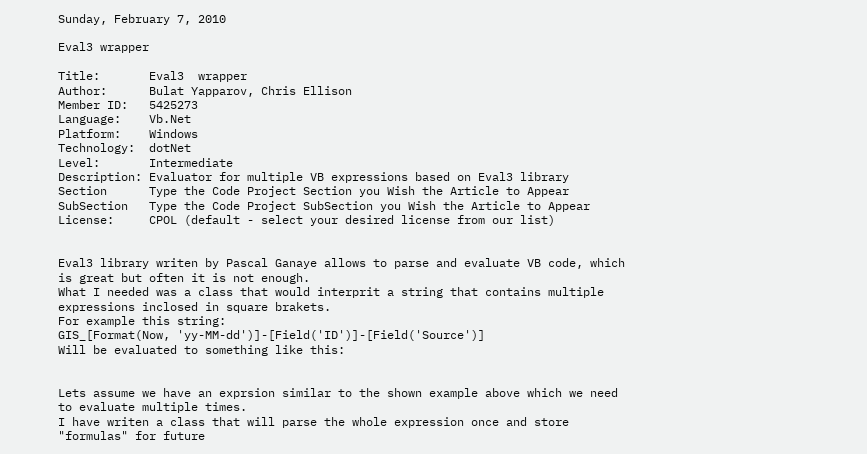Sunday, February 7, 2010

Eval3 wrapper

Title:       Eval3  wrapper
Author:      Bulat Yapparov, Chris Ellison
Member ID:   5425273
Language:    Vb.Net
Platform:    Windows
Technology:  dotNet
Level:       Intermediate
Description: Evaluator for multiple VB expressions based on Eval3 library
Section      Type the Code Project Section you Wish the Article to Appear
SubSection   Type the Code Project SubSection you Wish the Article to Appear
License:     CPOL (default - select your desired license from our list)


Eval3 library writen by Pascal Ganaye allows to parse and evaluate VB code, which is great but often it is not enough.
What I needed was a class that would interprit a string that contains multiple expressions inclosed in square brakets.
For example this string:
GIS_[Format(Now, 'yy-MM-dd')]-[Field('ID')]-[Field('Source')]
Will be evaluated to something like this:


Lets assume we have an exprsion similar to the shown example above which we need to evaluate multiple times.
I have writen a class that will parse the whole expression once and store "formulas" for future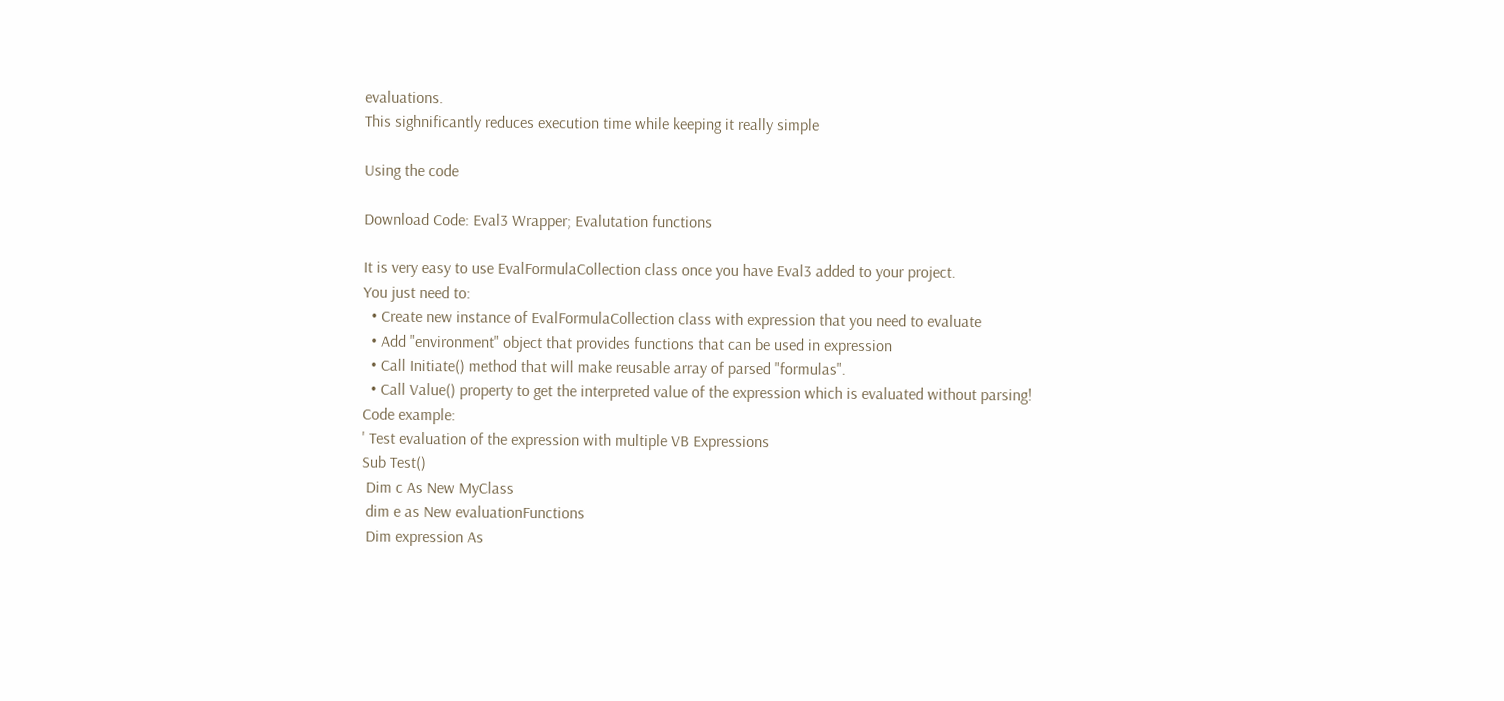evaluations.
This sighnificantly reduces execution time while keeping it really simple

Using the code

Download Code: Eval3 Wrapper; Evalutation functions

It is very easy to use EvalFormulaCollection class once you have Eval3 added to your project.
You just need to:
  • Create new instance of EvalFormulaCollection class with expression that you need to evaluate
  • Add "environment" object that provides functions that can be used in expression
  • Call Initiate() method that will make reusable array of parsed "formulas".
  • Call Value() property to get the interpreted value of the expression which is evaluated without parsing!
Code example:
' Test evaluation of the expression with multiple VB Expressions
Sub Test()
 Dim c As New MyClass
 dim e as New evaluationFunctions
 Dim expression As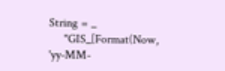String = _
     "GIS_[Format(Now, 'yy-MM-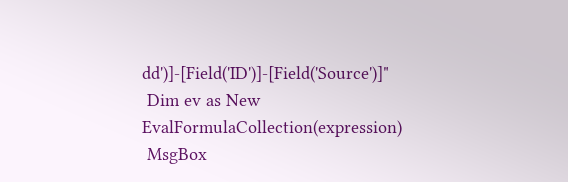dd')]-[Field('ID')]-[Field('Source')]"
 Dim ev as New EvalFormulaCollection(expression)
 MsgBox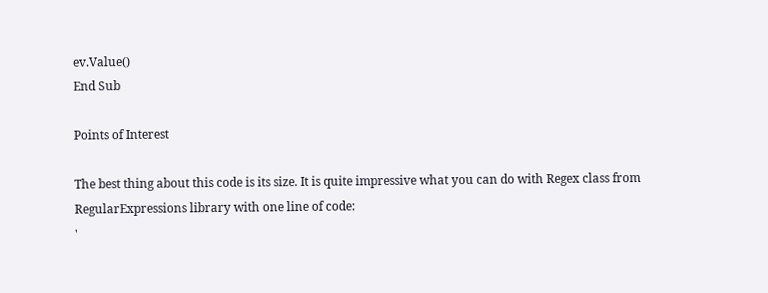ev.Value()
End Sub

Points of Interest

The best thing about this code is its size. It is quite impressive what you can do with Regex class from RegularExpressions library with one line of code:
'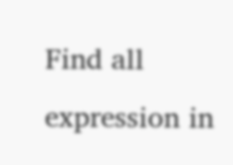Find all expression in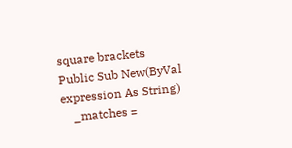square brackets
Public Sub New(ByVal expression As String)
    _matches =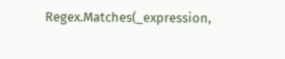Regex.Matches(_expression,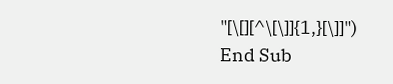"[\[][^\[\]]{1,}[\]]")
End Sub